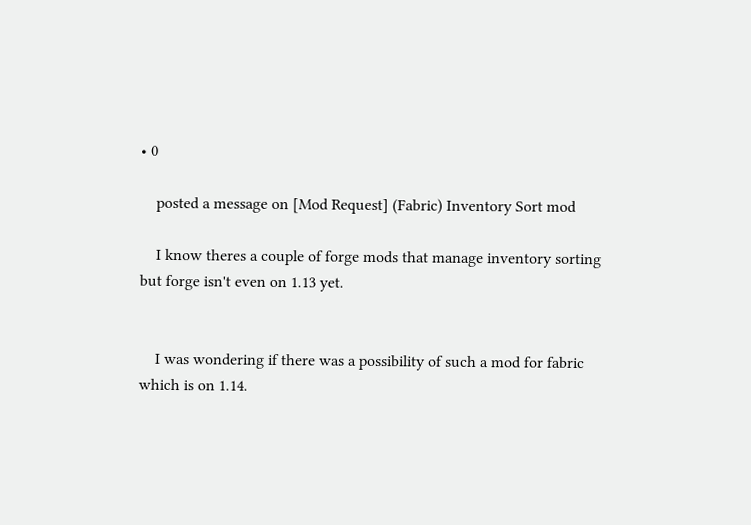• 0

    posted a message on [Mod Request] (Fabric) Inventory Sort mod

    I know theres a couple of forge mods that manage inventory sorting but forge isn't even on 1.13 yet.


    I was wondering if there was a possibility of such a mod for fabric which is on 1.14.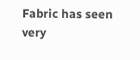Fabric has seen very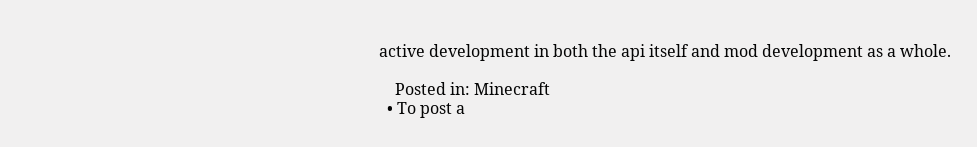active development in both the api itself and mod development as a whole.

    Posted in: Minecraft
  • To post a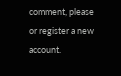comment, please or register a new account.